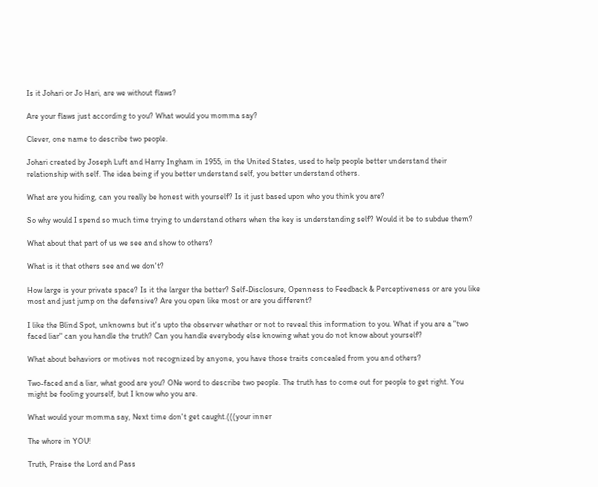Is it Johari or Jo Hari, are we without flaws?

Are your flaws just according to you? What would you momma say?

Clever, one name to describe two people.

Johari created by Joseph Luft and Harry Ingham in 1955, in the United States, used to help people better understand their relationship with self. The idea being if you better understand self, you better understand others.

What are you hiding, can you really be honest with yourself? Is it just based upon who you think you are?

So why would I spend so much time trying to understand others when the key is understanding self? Would it be to subdue them?

What about that part of us we see and show to others?

What is it that others see and we don't?

How large is your private space? Is it the larger the better? Self-Disclosure, Openness to Feedback & Perceptiveness or are you like most and just jump on the defensive? Are you open like most or are you different?

I like the Blind Spot, unknowns but it's upto the observer whether or not to reveal this information to you. What if you are a "two faced liar" can you handle the truth? Can you handle everybody else knowing what you do not know about yourself?

What about behaviors or motives not recognized by anyone, you have those traits concealed from you and others?

Two-faced and a liar, what good are you? ONe word to describe two people. The truth has to come out for people to get right. You might be fooling yourself, but I know who you are.

What would your momma say, Next time don't get caught.(((your inner

The whore in YOU!

Truth, Praise the Lord and Pass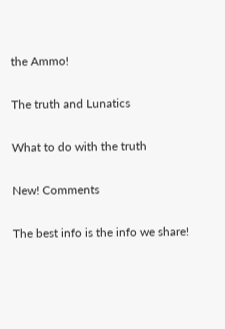the Ammo!

The truth and Lunatics

What to do with the truth

New! Comments

The best info is the info we share!